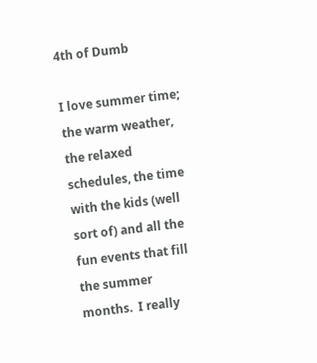4th of Dumb

I love summer time; the warm weather, the relaxed schedules, the time with the kids (well sort of) and all the fun events that fill the summer months.  I really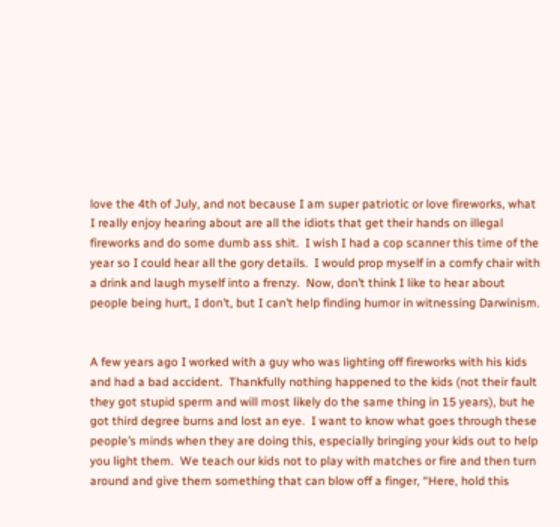love the 4th of July, and not because I am super patriotic or love fireworks, what I really enjoy hearing about are all the idiots that get their hands on illegal fireworks and do some dumb ass shit.  I wish I had a cop scanner this time of the year so I could hear all the gory details.  I would prop myself in a comfy chair with a drink and laugh myself into a frenzy.  Now, don’t think I like to hear about people being hurt, I don’t, but I can’t help finding humor in witnessing Darwinism.


A few years ago I worked with a guy who was lighting off fireworks with his kids and had a bad accident.  Thankfully nothing happened to the kids (not their fault they got stupid sperm and will most likely do the same thing in 15 years), but he got third degree burns and lost an eye.  I want to know what goes through these people’s minds when they are doing this, especially bringing your kids out to help you light them.  We teach our kids not to play with matches or fire and then turn around and give them something that can blow off a finger, “Here, hold this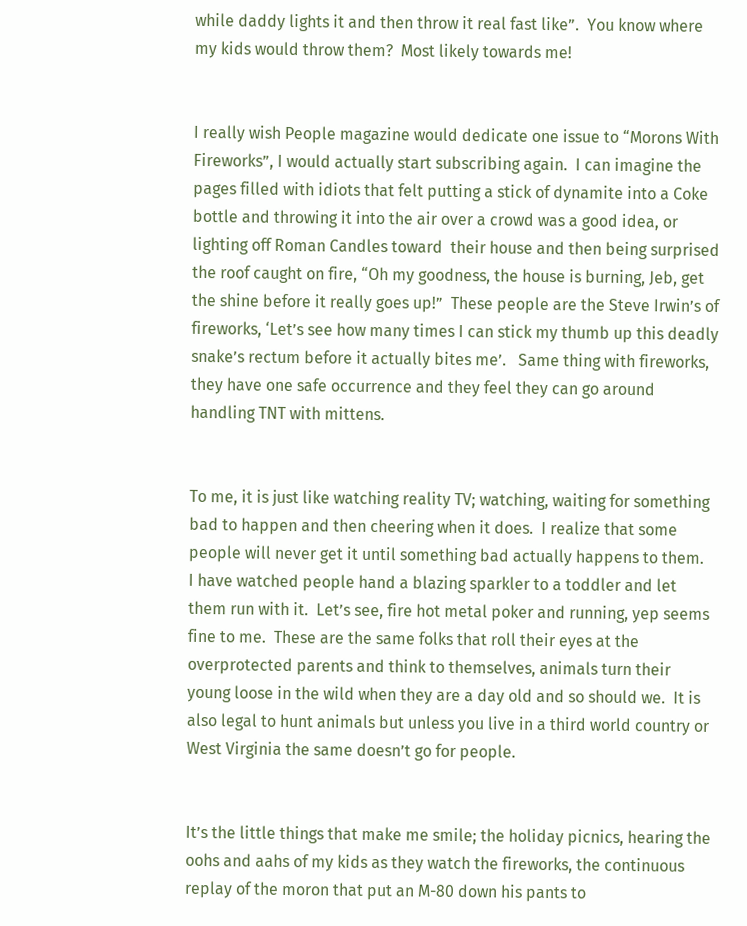while daddy lights it and then throw it real fast like”.  You know where my kids would throw them?  Most likely towards me!


I really wish People magazine would dedicate one issue to “Morons With Fireworks”, I would actually start subscribing again.  I can imagine the pages filled with idiots that felt putting a stick of dynamite into a Coke bottle and throwing it into the air over a crowd was a good idea, or lighting off Roman Candles toward  their house and then being surprised the roof caught on fire, “Oh my goodness, the house is burning, Jeb, get the shine before it really goes up!”  These people are the Steve Irwin’s of fireworks, ‘Let’s see how many times I can stick my thumb up this deadly snake’s rectum before it actually bites me’.   Same thing with fireworks, they have one safe occurrence and they feel they can go around handling TNT with mittens.


To me, it is just like watching reality TV; watching, waiting for something bad to happen and then cheering when it does.  I realize that some people will never get it until something bad actually happens to them.  I have watched people hand a blazing sparkler to a toddler and let them run with it.  Let’s see, fire hot metal poker and running, yep seems fine to me.  These are the same folks that roll their eyes at the overprotected parents and think to themselves, animals turn their young loose in the wild when they are a day old and so should we.  It is also legal to hunt animals but unless you live in a third world country or West Virginia the same doesn’t go for people.


It’s the little things that make me smile; the holiday picnics, hearing the oohs and aahs of my kids as they watch the fireworks, the continuous replay of the moron that put an M-80 down his pants to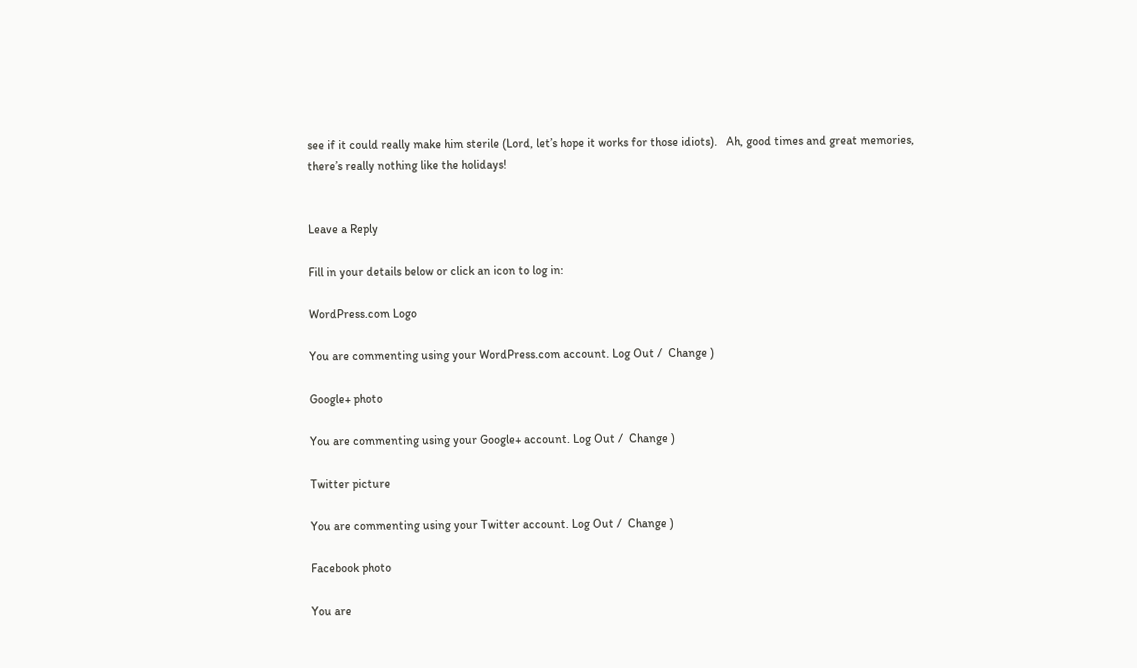see if it could really make him sterile (Lord, let’s hope it works for those idiots).   Ah, good times and great memories, there’s really nothing like the holidays!


Leave a Reply

Fill in your details below or click an icon to log in:

WordPress.com Logo

You are commenting using your WordPress.com account. Log Out /  Change )

Google+ photo

You are commenting using your Google+ account. Log Out /  Change )

Twitter picture

You are commenting using your Twitter account. Log Out /  Change )

Facebook photo

You are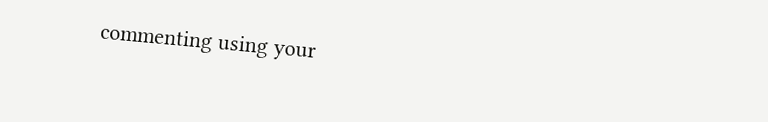commenting using your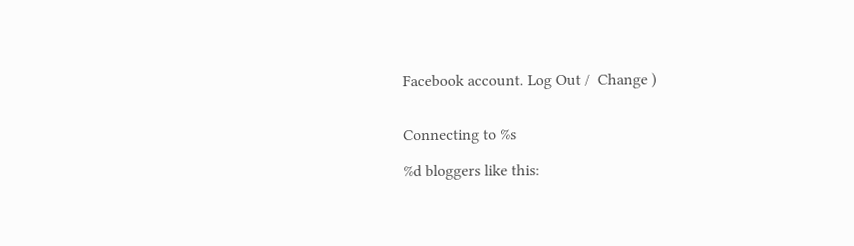Facebook account. Log Out /  Change )


Connecting to %s

%d bloggers like this: